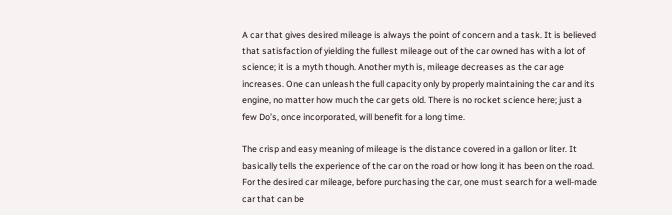A car that gives desired mileage is always the point of concern and a task. It is believed that satisfaction of yielding the fullest mileage out of the car owned has with a lot of science; it is a myth though. Another myth is, mileage decreases as the car age increases. One can unleash the full capacity only by properly maintaining the car and its engine, no matter how much the car gets old. There is no rocket science here; just a few Do’s, once incorporated, will benefit for a long time.

The crisp and easy meaning of mileage is the distance covered in a gallon or liter. It basically tells the experience of the car on the road or how long it has been on the road. For the desired car mileage, before purchasing the car, one must search for a well-made car that can be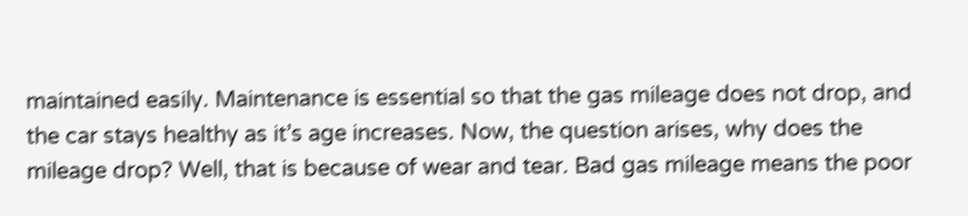maintained easily. Maintenance is essential so that the gas mileage does not drop, and the car stays healthy as it’s age increases. Now, the question arises, why does the mileage drop? Well, that is because of wear and tear. Bad gas mileage means the poor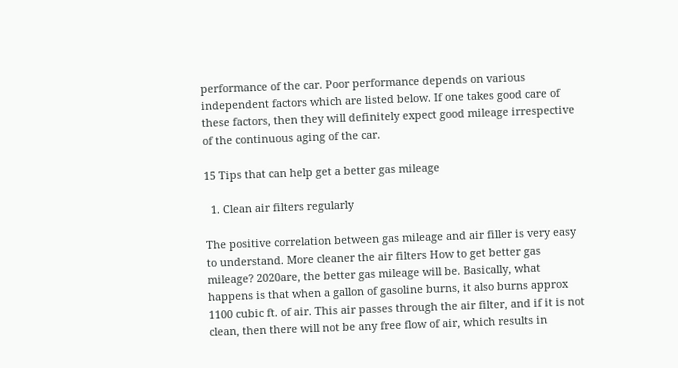performance of the car. Poor performance depends on various independent factors which are listed below. If one takes good care of these factors, then they will definitely expect good mileage irrespective of the continuous aging of the car.

15 Tips that can help get a better gas mileage

  1. Clean air filters regularly

The positive correlation between gas mileage and air filler is very easy to understand. More cleaner the air filters How to get better gas mileage? 2020are, the better gas mileage will be. Basically, what happens is that when a gallon of gasoline burns, it also burns approx 1100 cubic ft. of air. This air passes through the air filter, and if it is not clean, then there will not be any free flow of air, which results in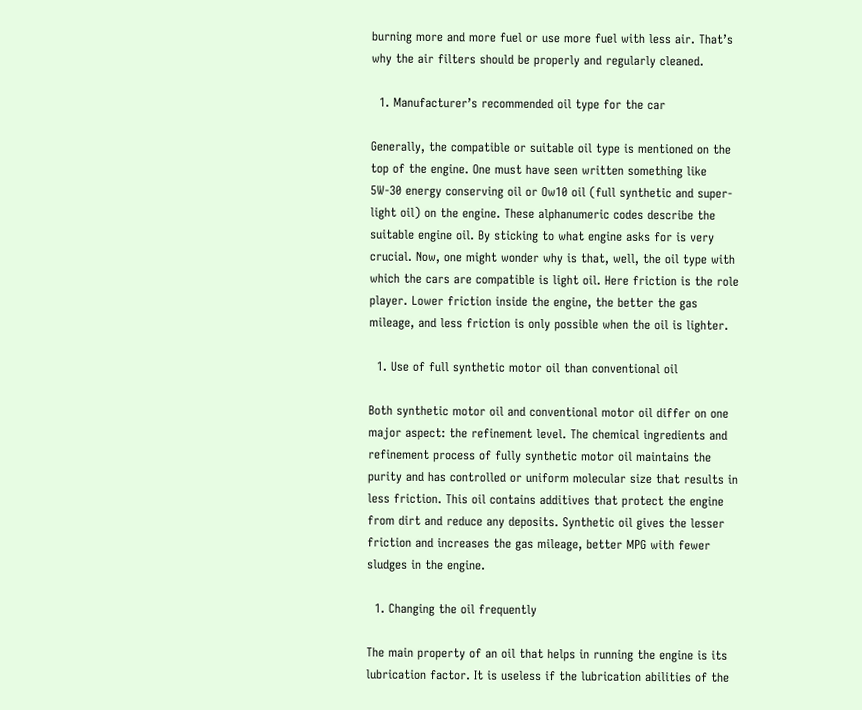burning more and more fuel or use more fuel with less air. That’s why the air filters should be properly and regularly cleaned.

  1. Manufacturer’s recommended oil type for the car

Generally, the compatible or suitable oil type is mentioned on the top of the engine. One must have seen written something like 5W-30 energy conserving oil or Ow10 oil (full synthetic and super-light oil) on the engine. These alphanumeric codes describe the suitable engine oil. By sticking to what engine asks for is very crucial. Now, one might wonder why is that, well, the oil type with which the cars are compatible is light oil. Here friction is the role player. Lower friction inside the engine, the better the gas mileage, and less friction is only possible when the oil is lighter.

  1. Use of full synthetic motor oil than conventional oil

Both synthetic motor oil and conventional motor oil differ on one major aspect: the refinement level. The chemical ingredients and refinement process of fully synthetic motor oil maintains the purity and has controlled or uniform molecular size that results in less friction. This oil contains additives that protect the engine from dirt and reduce any deposits. Synthetic oil gives the lesser friction and increases the gas mileage, better MPG with fewer sludges in the engine.

  1. Changing the oil frequently

The main property of an oil that helps in running the engine is its lubrication factor. It is useless if the lubrication abilities of the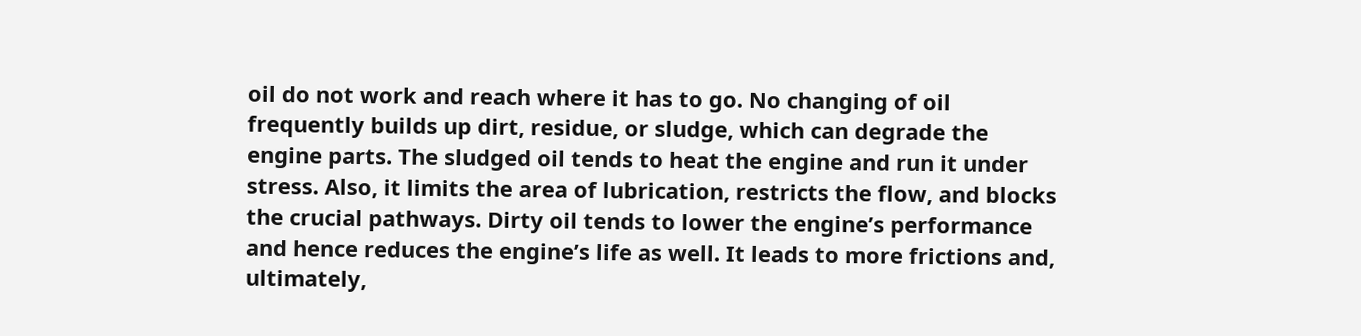oil do not work and reach where it has to go. No changing of oil frequently builds up dirt, residue, or sludge, which can degrade the engine parts. The sludged oil tends to heat the engine and run it under stress. Also, it limits the area of lubrication, restricts the flow, and blocks the crucial pathways. Dirty oil tends to lower the engine’s performance and hence reduces the engine’s life as well. It leads to more frictions and, ultimately,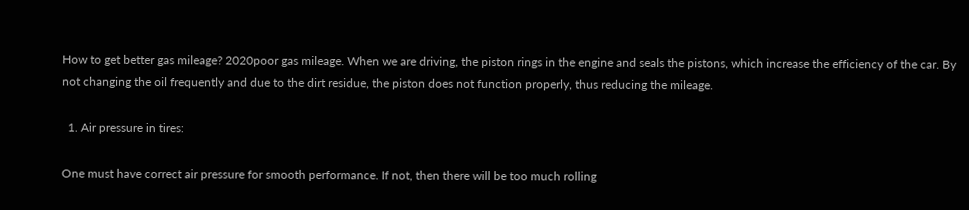How to get better gas mileage? 2020poor gas mileage. When we are driving, the piston rings in the engine and seals the pistons, which increase the efficiency of the car. By not changing the oil frequently and due to the dirt residue, the piston does not function properly, thus reducing the mileage.

  1. Air pressure in tires:

One must have correct air pressure for smooth performance. If not, then there will be too much rolling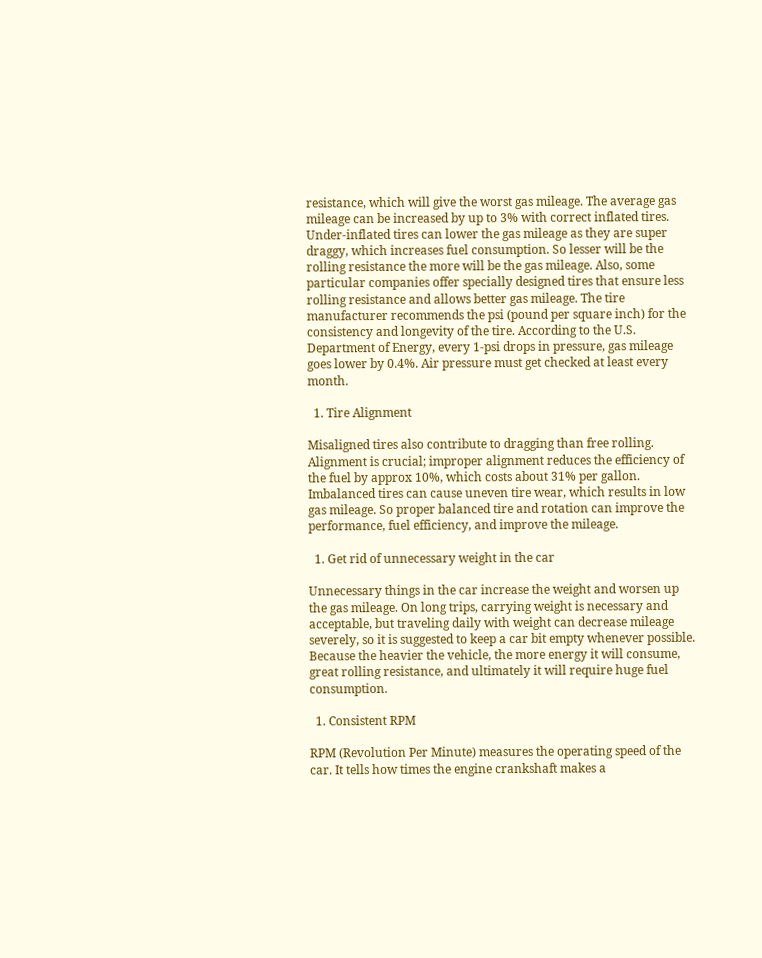resistance, which will give the worst gas mileage. The average gas mileage can be increased by up to 3% with correct inflated tires. Under-inflated tires can lower the gas mileage as they are super draggy, which increases fuel consumption. So lesser will be the rolling resistance the more will be the gas mileage. Also, some particular companies offer specially designed tires that ensure less rolling resistance and allows better gas mileage. The tire manufacturer recommends the psi (pound per square inch) for the consistency and longevity of the tire. According to the U.S. Department of Energy, every 1-psi drops in pressure, gas mileage goes lower by 0.4%. Air pressure must get checked at least every month.

  1. Tire Alignment

Misaligned tires also contribute to dragging than free rolling. Alignment is crucial; improper alignment reduces the efficiency of the fuel by approx 10%, which costs about 31% per gallon. Imbalanced tires can cause uneven tire wear, which results in low gas mileage. So proper balanced tire and rotation can improve the performance, fuel efficiency, and improve the mileage.

  1. Get rid of unnecessary weight in the car

Unnecessary things in the car increase the weight and worsen up the gas mileage. On long trips, carrying weight is necessary and acceptable, but traveling daily with weight can decrease mileage severely, so it is suggested to keep a car bit empty whenever possible. Because the heavier the vehicle, the more energy it will consume, great rolling resistance, and ultimately it will require huge fuel consumption.

  1. Consistent RPM

RPM (Revolution Per Minute) measures the operating speed of the car. It tells how times the engine crankshaft makes a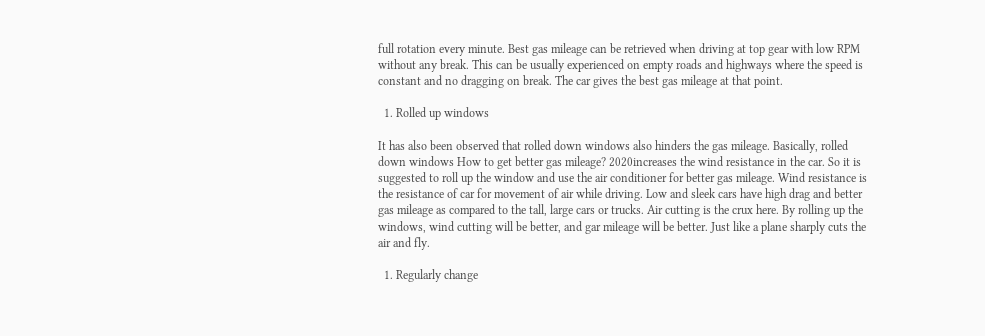full rotation every minute. Best gas mileage can be retrieved when driving at top gear with low RPM without any break. This can be usually experienced on empty roads and highways where the speed is constant and no dragging on break. The car gives the best gas mileage at that point.

  1. Rolled up windows

It has also been observed that rolled down windows also hinders the gas mileage. Basically, rolled down windows How to get better gas mileage? 2020increases the wind resistance in the car. So it is suggested to roll up the window and use the air conditioner for better gas mileage. Wind resistance is the resistance of car for movement of air while driving. Low and sleek cars have high drag and better gas mileage as compared to the tall, large cars or trucks. Air cutting is the crux here. By rolling up the windows, wind cutting will be better, and gar mileage will be better. Just like a plane sharply cuts the air and fly.

  1. Regularly change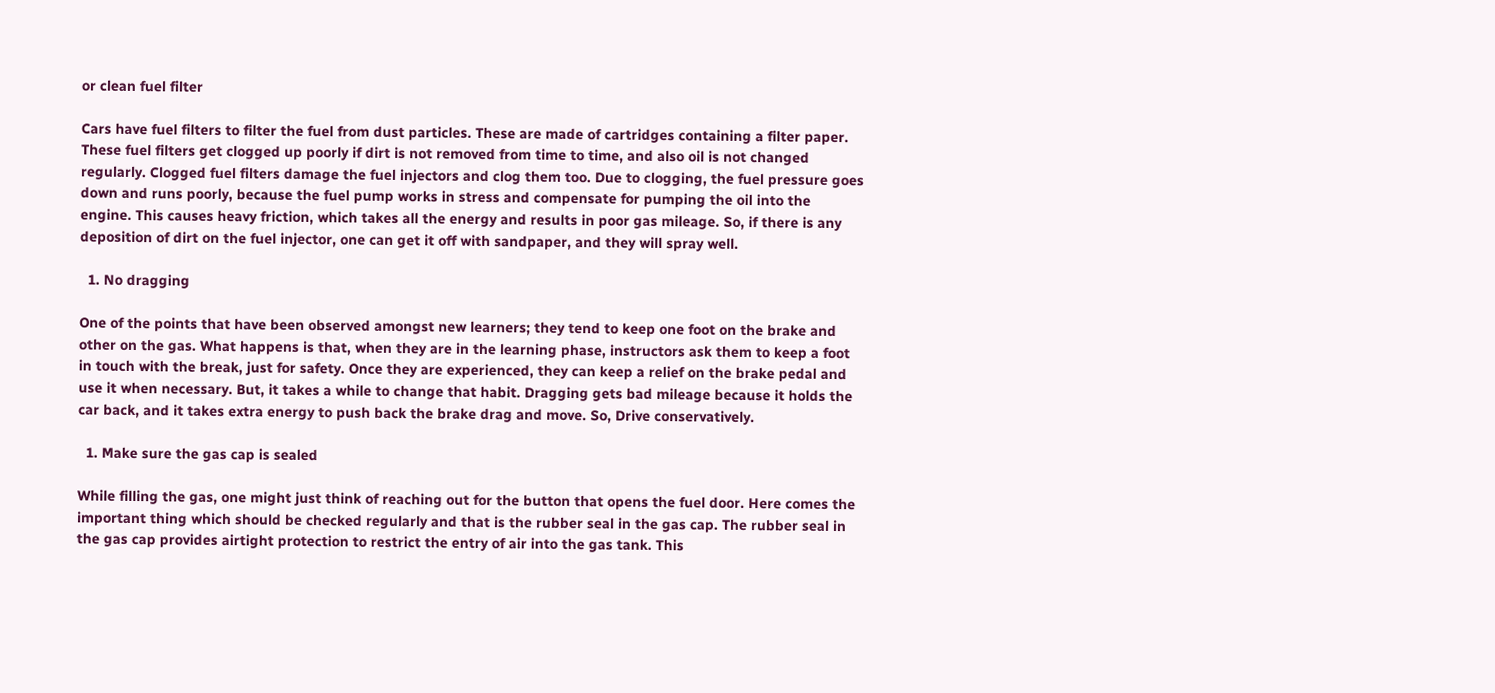or clean fuel filter

Cars have fuel filters to filter the fuel from dust particles. These are made of cartridges containing a filter paper. These fuel filters get clogged up poorly if dirt is not removed from time to time, and also oil is not changed regularly. Clogged fuel filters damage the fuel injectors and clog them too. Due to clogging, the fuel pressure goes down and runs poorly, because the fuel pump works in stress and compensate for pumping the oil into the engine. This causes heavy friction, which takes all the energy and results in poor gas mileage. So, if there is any deposition of dirt on the fuel injector, one can get it off with sandpaper, and they will spray well.

  1. No dragging

One of the points that have been observed amongst new learners; they tend to keep one foot on the brake and other on the gas. What happens is that, when they are in the learning phase, instructors ask them to keep a foot in touch with the break, just for safety. Once they are experienced, they can keep a relief on the brake pedal and use it when necessary. But, it takes a while to change that habit. Dragging gets bad mileage because it holds the car back, and it takes extra energy to push back the brake drag and move. So, Drive conservatively.

  1. Make sure the gas cap is sealed

While filling the gas, one might just think of reaching out for the button that opens the fuel door. Here comes the important thing which should be checked regularly and that is the rubber seal in the gas cap. The rubber seal in the gas cap provides airtight protection to restrict the entry of air into the gas tank. This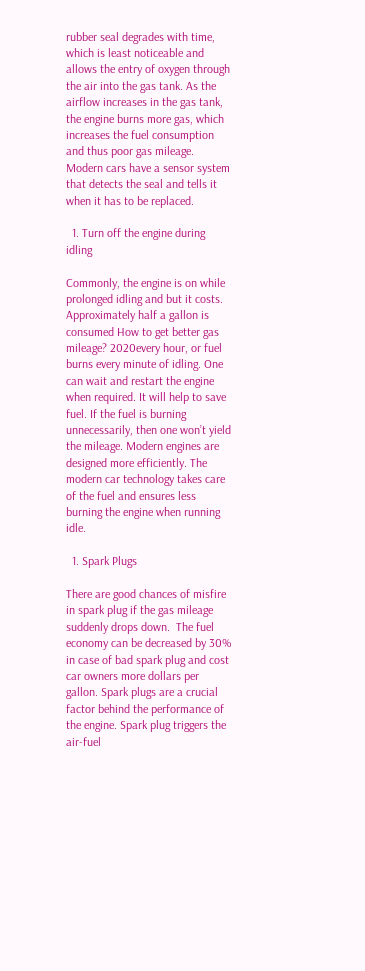rubber seal degrades with time, which is least noticeable and allows the entry of oxygen through the air into the gas tank. As the airflow increases in the gas tank, the engine burns more gas, which increases the fuel consumption and thus poor gas mileage. Modern cars have a sensor system that detects the seal and tells it when it has to be replaced.

  1. Turn off the engine during idling

Commonly, the engine is on while prolonged idling and but it costs. Approximately half a gallon is consumed How to get better gas mileage? 2020every hour, or fuel burns every minute of idling. One can wait and restart the engine when required. It will help to save fuel. If the fuel is burning unnecessarily, then one won’t yield the mileage. Modern engines are designed more efficiently. The modern car technology takes care of the fuel and ensures less burning the engine when running idle.

  1. Spark Plugs

There are good chances of misfire in spark plug if the gas mileage suddenly drops down.  The fuel economy can be decreased by 30%  in case of bad spark plug and cost car owners more dollars per gallon. Spark plugs are a crucial factor behind the performance of the engine. Spark plug triggers the air-fuel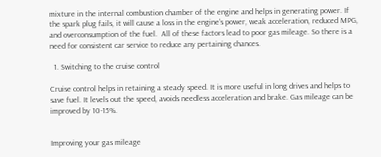mixture in the internal combustion chamber of the engine and helps in generating power. If the spark plug fails, it will cause a loss in the engine’s power, weak acceleration, reduced MPG, and overconsumption of the fuel.  All of these factors lead to poor gas mileage. So there is a need for consistent car service to reduce any pertaining chances.

  1. Switching to the cruise control

Cruise control helps in retaining a steady speed. It is more useful in long drives and helps to save fuel. It levels out the speed, avoids needless acceleration and brake. Gas mileage can be improved by 10-15%.


Improving your gas mileage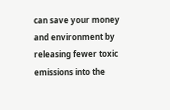can save your money and environment by releasing fewer toxic emissions into the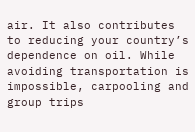air. It also contributes to reducing your country’s dependence on oil. While avoiding transportation is impossible, carpooling and group trips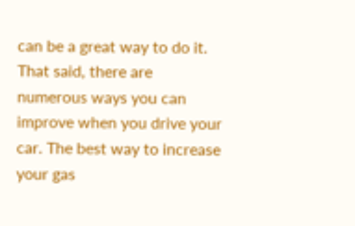can be a great way to do it. That said, there are numerous ways you can improve when you drive your car. The best way to increase your gas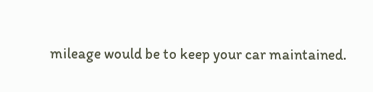mileage would be to keep your car maintained.